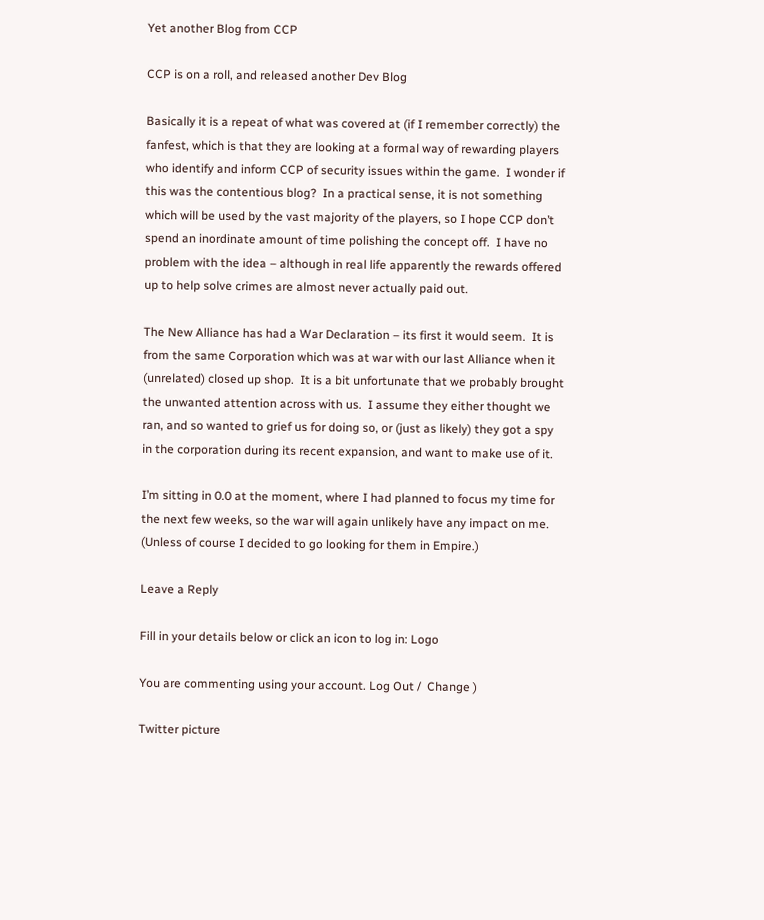Yet another Blog from CCP

CCP is on a roll, and released another Dev Blog

Basically it is a repeat of what was covered at (if I remember correctly) the fanfest, which is that they are looking at a formal way of rewarding players who identify and inform CCP of security issues within the game.  I wonder if this was the contentious blog?  In a practical sense, it is not something which will be used by the vast majority of the players, so I hope CCP don’t spend an inordinate amount of time polishing the concept off.  I have no problem with the idea – although in real life apparently the rewards offered up to help solve crimes are almost never actually paid out.

The New Alliance has had a War Declaration – its first it would seem.  It is from the same Corporation which was at war with our last Alliance when it (unrelated) closed up shop.  It is a bit unfortunate that we probably brought the unwanted attention across with us.  I assume they either thought we ran, and so wanted to grief us for doing so, or (just as likely) they got a spy in the corporation during its recent expansion, and want to make use of it.

I’m sitting in 0.0 at the moment, where I had planned to focus my time for the next few weeks, so the war will again unlikely have any impact on me.  (Unless of course I decided to go looking for them in Empire.)

Leave a Reply

Fill in your details below or click an icon to log in: Logo

You are commenting using your account. Log Out /  Change )

Twitter picture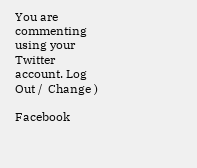You are commenting using your Twitter account. Log Out /  Change )

Facebook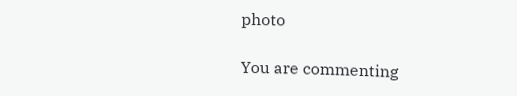photo

You are commenting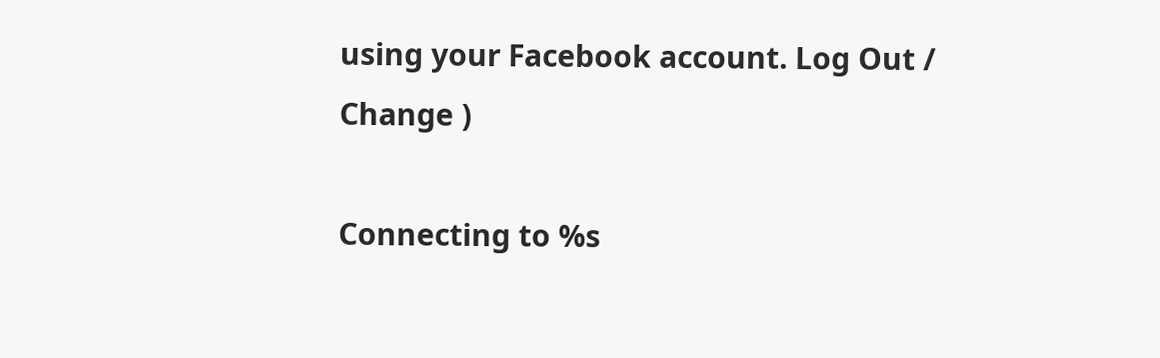using your Facebook account. Log Out /  Change )

Connecting to %s